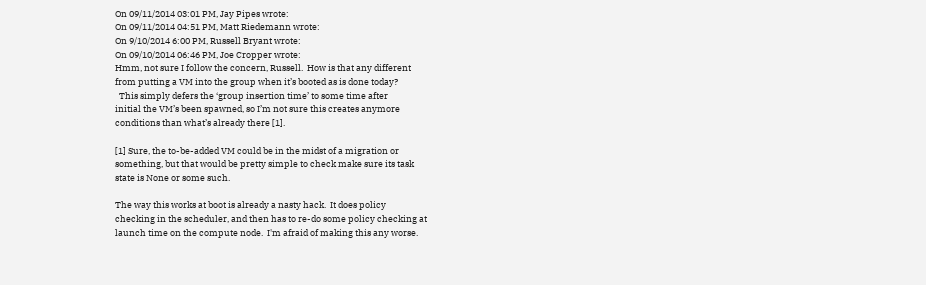On 09/11/2014 03:01 PM, Jay Pipes wrote:
On 09/11/2014 04:51 PM, Matt Riedemann wrote:
On 9/10/2014 6:00 PM, Russell Bryant wrote:
On 09/10/2014 06:46 PM, Joe Cropper wrote:
Hmm, not sure I follow the concern, Russell.  How is that any different
from putting a VM into the group when it’s booted as is done today?
  This simply defers the ‘group insertion time’ to some time after
initial the VM’s been spawned, so I’m not sure this creates anymore
conditions than what’s already there [1].

[1] Sure, the to-be-added VM could be in the midst of a migration or
something, but that would be pretty simple to check make sure its task
state is None or some such.

The way this works at boot is already a nasty hack.  It does policy
checking in the scheduler, and then has to re-do some policy checking at
launch time on the compute node.  I'm afraid of making this any worse.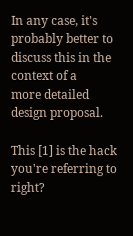In any case, it's probably better to discuss this in the context of a
more detailed design proposal.

This [1] is the hack you're referring to right?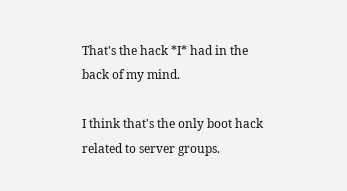That's the hack *I* had in the back of my mind.

I think that's the only boot hack related to server groups.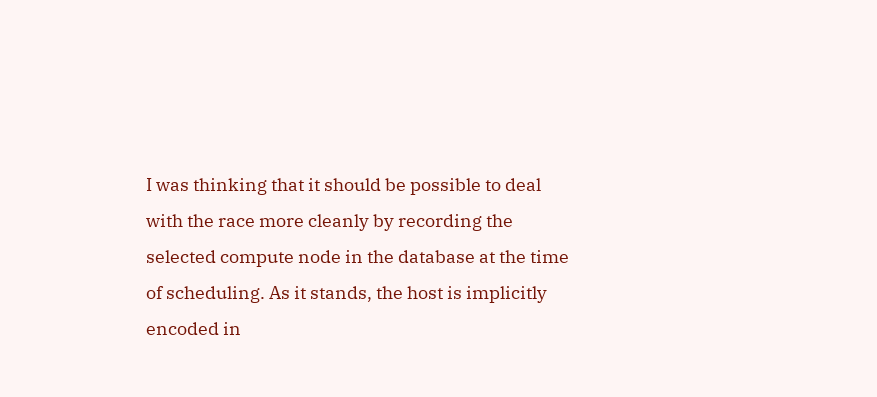I was thinking that it should be possible to deal with the race more cleanly by recording the selected compute node in the database at the time of scheduling. As it stands, the host is implicitly encoded in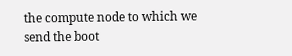the compute node to which we send the boot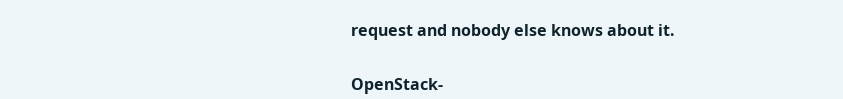request and nobody else knows about it.


OpenStack-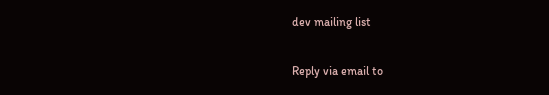dev mailing list

Reply via email to